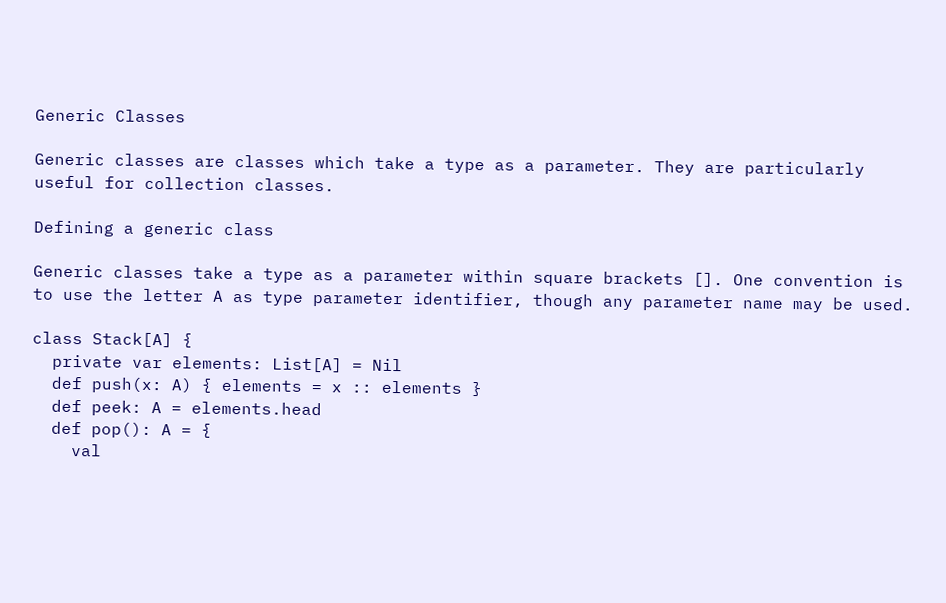Generic Classes

Generic classes are classes which take a type as a parameter. They are particularly useful for collection classes.

Defining a generic class

Generic classes take a type as a parameter within square brackets []. One convention is to use the letter A as type parameter identifier, though any parameter name may be used.

class Stack[A] {
  private var elements: List[A] = Nil
  def push(x: A) { elements = x :: elements }
  def peek: A = elements.head
  def pop(): A = {
    val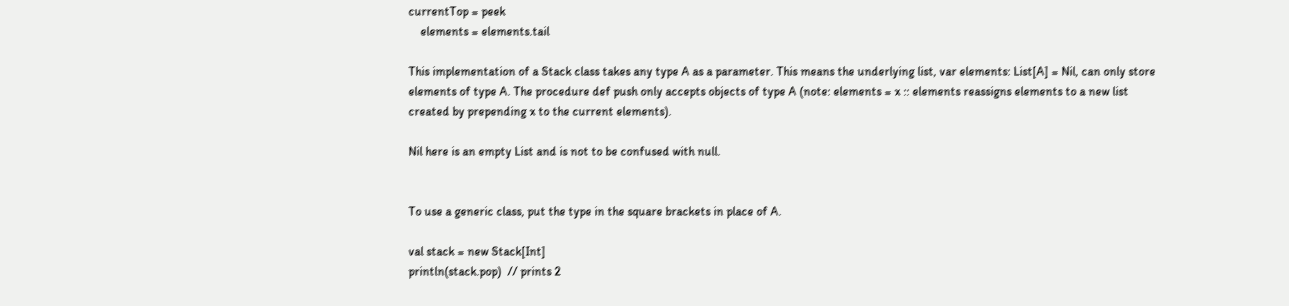currentTop = peek
    elements = elements.tail

This implementation of a Stack class takes any type A as a parameter. This means the underlying list, var elements: List[A] = Nil, can only store elements of type A. The procedure def push only accepts objects of type A (note: elements = x :: elements reassigns elements to a new list created by prepending x to the current elements).

Nil here is an empty List and is not to be confused with null.


To use a generic class, put the type in the square brackets in place of A.

val stack = new Stack[Int]
println(stack.pop)  // prints 2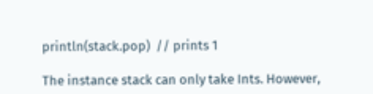println(stack.pop)  // prints 1

The instance stack can only take Ints. However,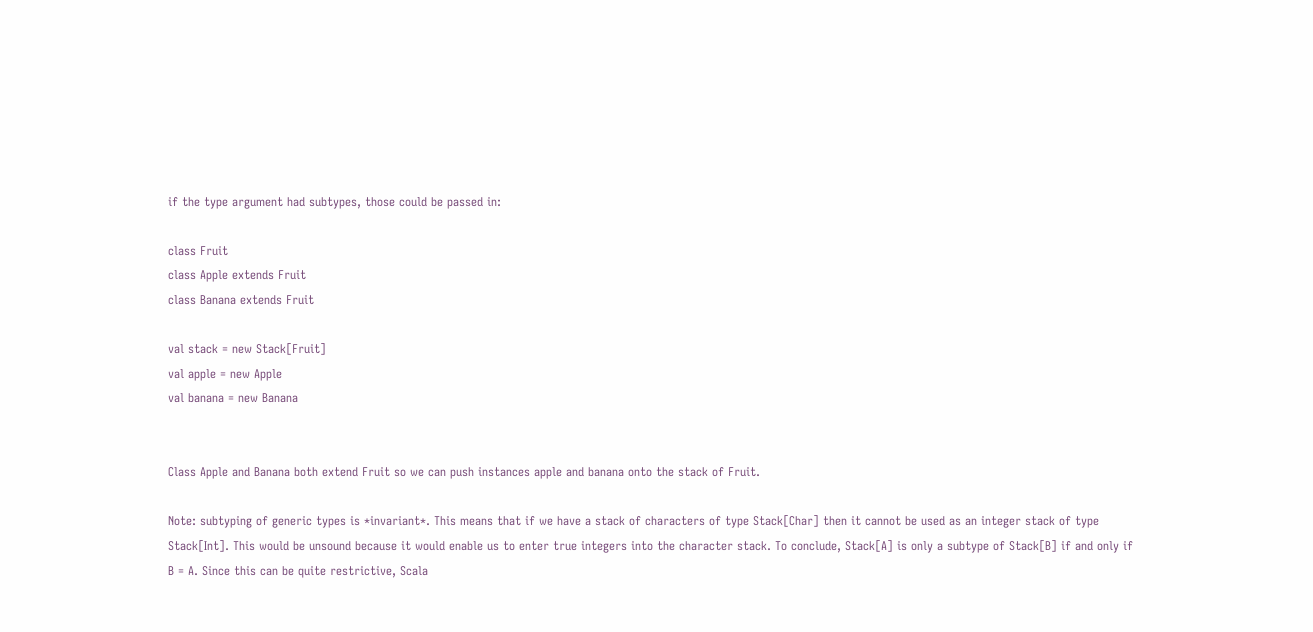if the type argument had subtypes, those could be passed in:

class Fruit
class Apple extends Fruit
class Banana extends Fruit

val stack = new Stack[Fruit]
val apple = new Apple
val banana = new Banana


Class Apple and Banana both extend Fruit so we can push instances apple and banana onto the stack of Fruit.

Note: subtyping of generic types is *invariant*. This means that if we have a stack of characters of type Stack[Char] then it cannot be used as an integer stack of type Stack[Int]. This would be unsound because it would enable us to enter true integers into the character stack. To conclude, Stack[A] is only a subtype of Stack[B] if and only if B = A. Since this can be quite restrictive, Scala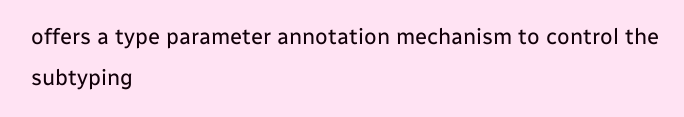offers a type parameter annotation mechanism to control the subtyping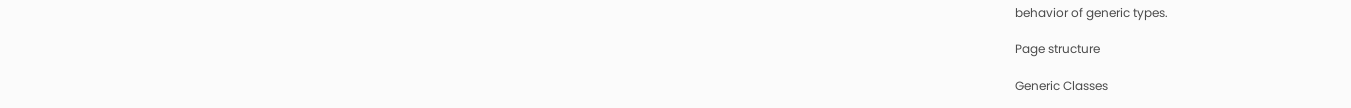behavior of generic types.

Page structure

Generic Classes